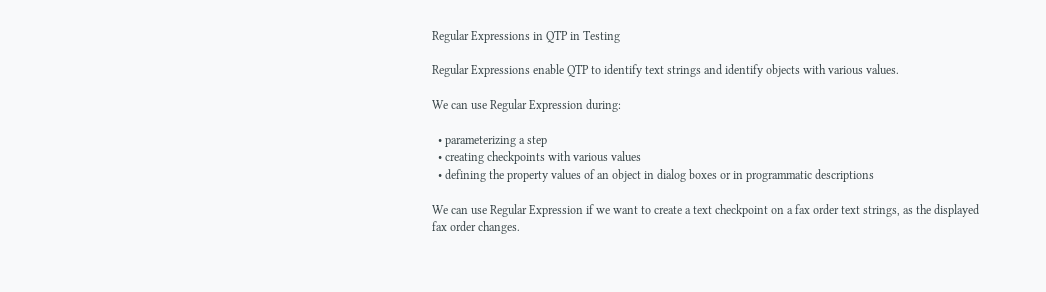Regular Expressions in QTP in Testing

Regular Expressions enable QTP to identify text strings and identify objects with various values.

We can use Regular Expression during:

  • parameterizing a step
  • creating checkpoints with various values
  • defining the property values of an object in dialog boxes or in programmatic descriptions

We can use Regular Expression if we want to create a text checkpoint on a fax order text strings, as the displayed fax order changes.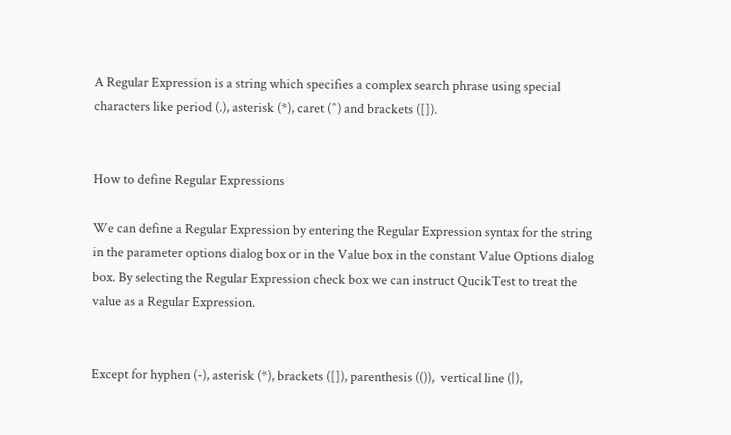A Regular Expression is a string which specifies a complex search phrase using special characters like period (.), asterisk (*), caret (^) and brackets ([]).


How to define Regular Expressions

We can define a Regular Expression by entering the Regular Expression syntax for the string in the parameter options dialog box or in the Value box in the constant Value Options dialog box. By selecting the Regular Expression check box we can instruct QucikTest to treat the value as a Regular Expression.


Except for hyphen (-), asterisk (*), brackets ([]), parenthesis (()),  vertical line (|),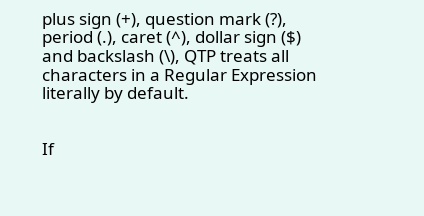plus sign (+), question mark (?), period (.), caret (^), dollar sign ($) and backslash (\), QTP treats all characters in a Regular Expression literally by default.


If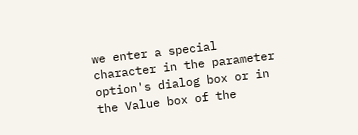we enter a special character in the parameter option's dialog box or in the Value box of the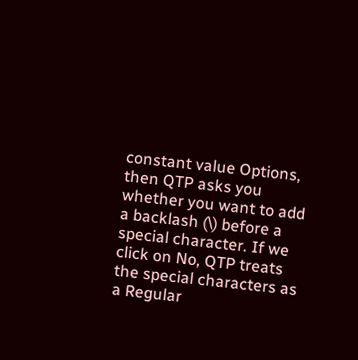constant value Options, then QTP asks you whether you want to add a backlash (\) before a special character. If we click on No, QTP treats the special characters as a Regular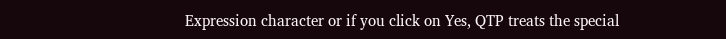Expression character or if you click on Yes, QTP treats the special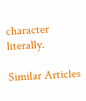character literally.

Similar Articles